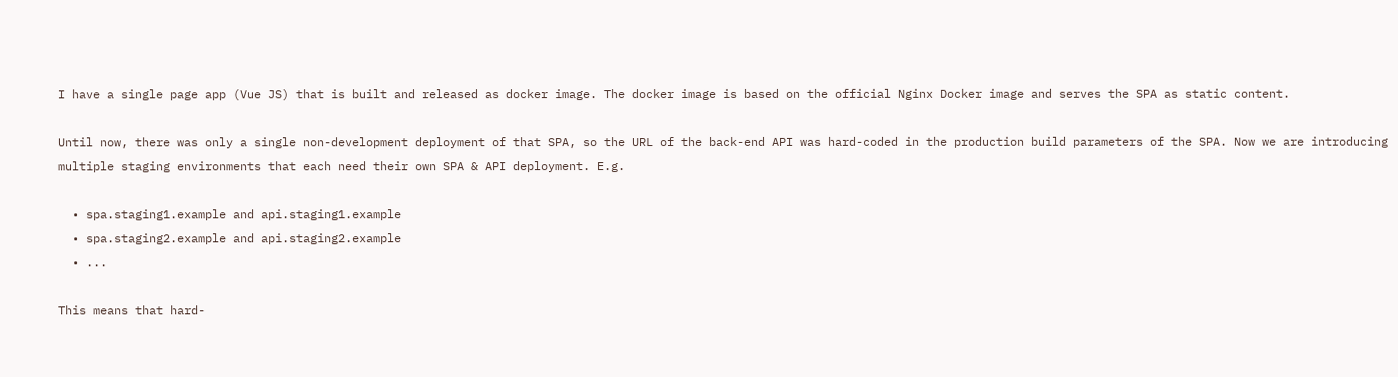I have a single page app (Vue JS) that is built and released as docker image. The docker image is based on the official Nginx Docker image and serves the SPA as static content.

Until now, there was only a single non-development deployment of that SPA, so the URL of the back-end API was hard-coded in the production build parameters of the SPA. Now we are introducing multiple staging environments that each need their own SPA & API deployment. E.g.

  • spa.staging1.example and api.staging1.example
  • spa.staging2.example and api.staging2.example
  • ...

This means that hard-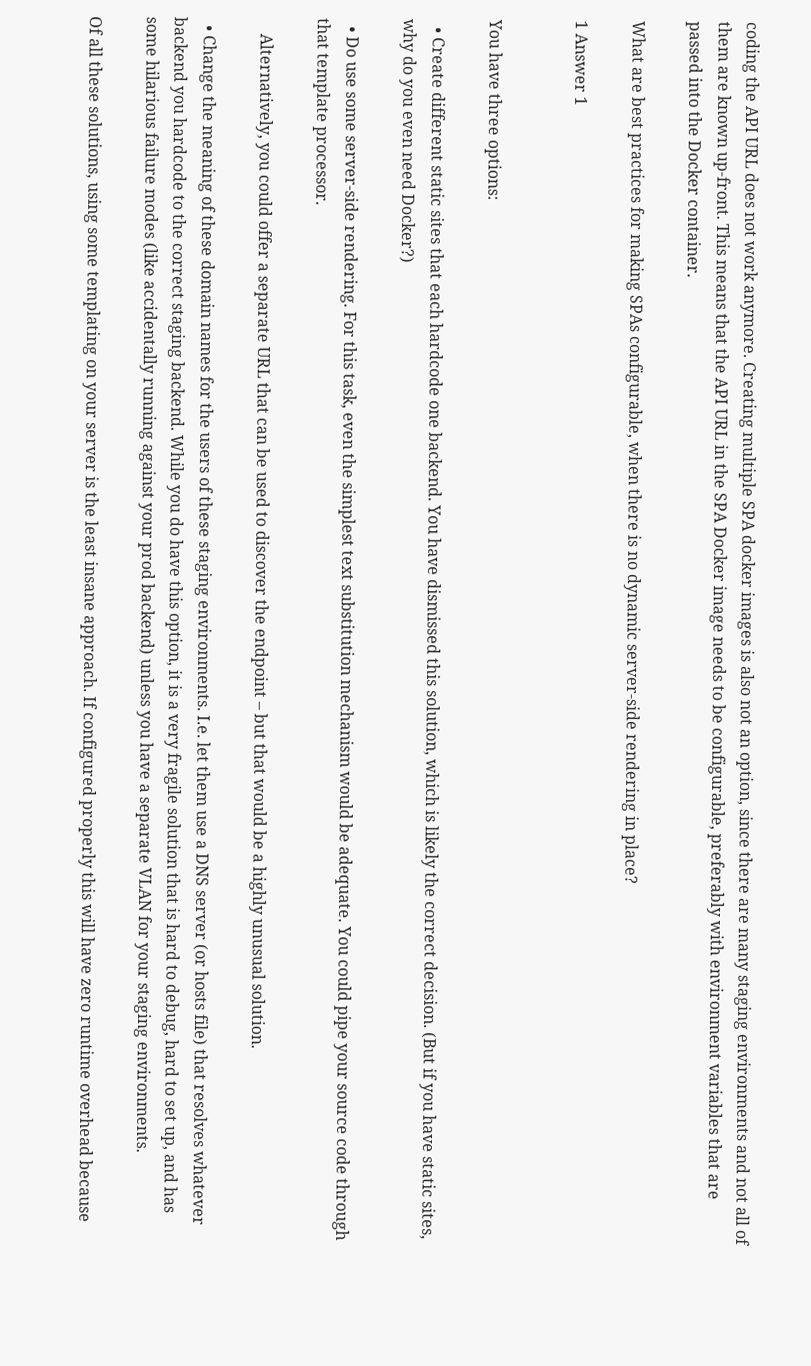coding the API URL does not work anymore. Creating multiple SPA docker images is also not an option, since there are many staging environments and not all of them are known up-front. This means that the API URL in the SPA Docker image needs to be configurable, preferably with environment variables that are passed into the Docker container.

What are best practices for making SPAs configurable, when there is no dynamic server-side rendering in place?

1 Answer 1


You have three options:

  • Create different static sites that each hardcode one backend. You have dismissed this solution, which is likely the correct decision. (But if you have static sites, why do you even need Docker?)

  • Do use some server-side rendering. For this task, even the simplest text substitution mechanism would be adequate. You could pipe your source code through that template processor.

    Alternatively, you could offer a separate URL that can be used to discover the endpoint – but that would be a highly unusual solution.

  • Change the meaning of these domain names for the users of these staging environments. I.e. let them use a DNS server (or hosts file) that resolves whatever backend you hardcode to the correct staging backend. While you do have this option, it is a very fragile solution that is hard to debug, hard to set up, and has some hilarious failure modes (like accidentally running against your prod backend) unless you have a separate VLAN for your staging environments.

Of all these solutions, using some templating on your server is the least insane approach. If configured properly this will have zero runtime overhead because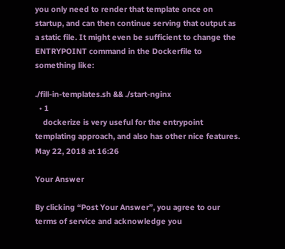you only need to render that template once on startup, and can then continue serving that output as a static file. It might even be sufficient to change the ENTRYPOINT command in the Dockerfile to something like:

./fill-in-templates.sh && ./start-nginx
  • 1
    dockerize is very useful for the entrypoint templating approach, and also has other nice features. May 22, 2018 at 16:26

Your Answer

By clicking “Post Your Answer”, you agree to our terms of service and acknowledge you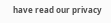have read our privacy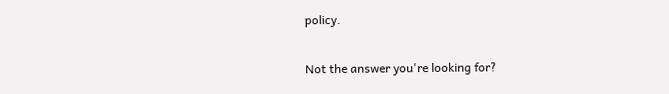policy.

Not the answer you're looking for?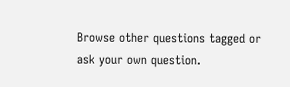Browse other questions tagged or ask your own question.